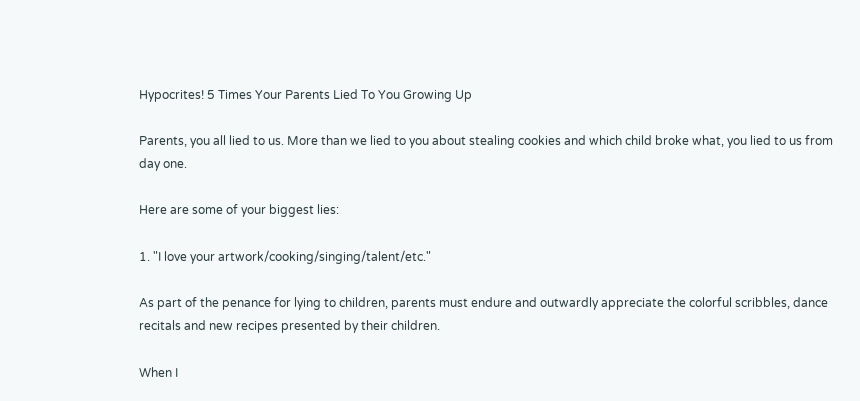Hypocrites! 5 Times Your Parents Lied To You Growing Up

Parents, you all lied to us. More than we lied to you about stealing cookies and which child broke what, you lied to us from day one.

Here are some of your biggest lies:

1. "I love your artwork/cooking/singing/talent/etc."

As part of the penance for lying to children, parents must endure and outwardly appreciate the colorful scribbles, dance recitals and new recipes presented by their children.

When I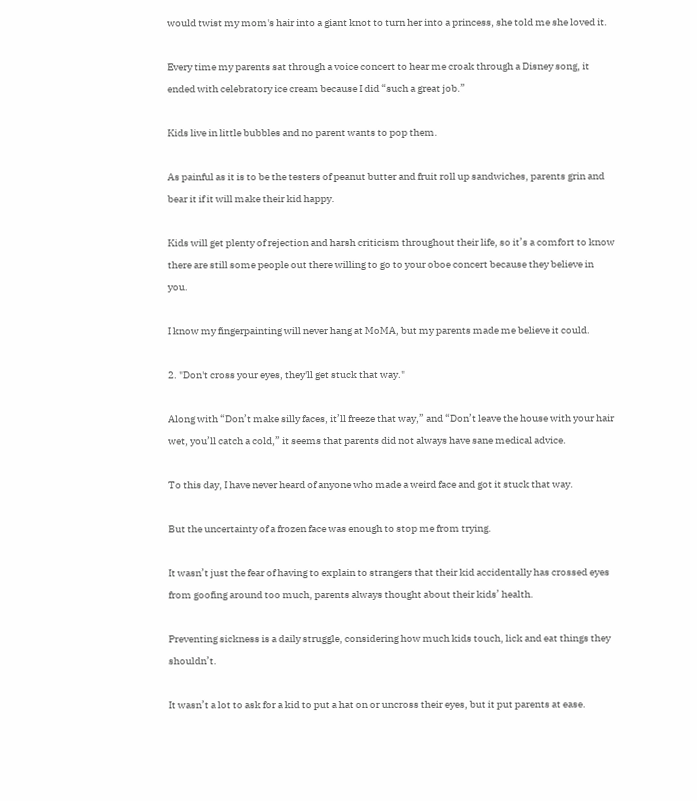would twist my mom's hair into a giant knot to turn her into a princess, she told me she loved it.

Every time my parents sat through a voice concert to hear me croak through a Disney song, it ended with celebratory ice cream because I did “such a great job.”

Kids live in little bubbles and no parent wants to pop them.

As painful as it is to be the testers of peanut butter and fruit roll up sandwiches, parents grin and bear it if it will make their kid happy.

Kids will get plenty of rejection and harsh criticism throughout their life, so it’s a comfort to know there are still some people out there willing to go to your oboe concert because they believe in you.

I know my fingerpainting will never hang at MoMA, but my parents made me believe it could.

2. "Don't cross your eyes, they'll get stuck that way."

Along with “Don’t make silly faces, it’ll freeze that way,” and “Don’t leave the house with your hair wet, you’ll catch a cold,” it seems that parents did not always have sane medical advice.

To this day, I have never heard of anyone who made a weird face and got it stuck that way.

But the uncertainty of a frozen face was enough to stop me from trying.

It wasn’t just the fear of having to explain to strangers that their kid accidentally has crossed eyes from goofing around too much, parents always thought about their kids’ health.

Preventing sickness is a daily struggle, considering how much kids touch, lick and eat things they shouldn’t.

It wasn’t a lot to ask for a kid to put a hat on or uncross their eyes, but it put parents at ease.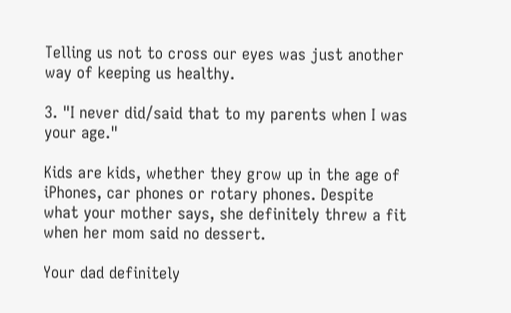Telling us not to cross our eyes was just another way of keeping us healthy.

3. "I never did/said that to my parents when I was your age."

Kids are kids, whether they grow up in the age of iPhones, car phones or rotary phones. Despite what your mother says, she definitely threw a fit when her mom said no dessert.

Your dad definitely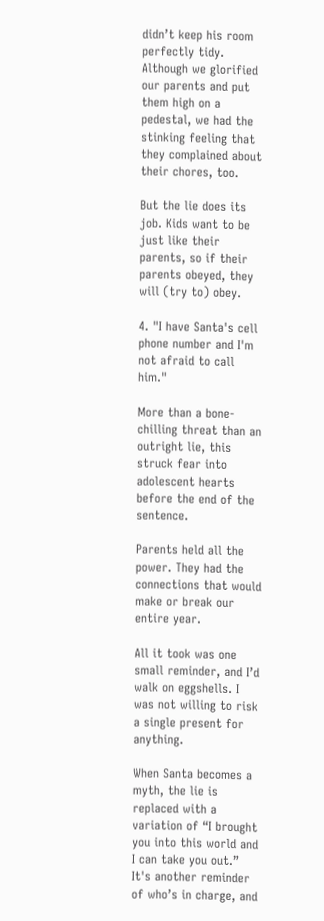didn’t keep his room perfectly tidy. Although we glorified our parents and put them high on a pedestal, we had the stinking feeling that they complained about their chores, too.

But the lie does its job. Kids want to be just like their parents, so if their parents obeyed, they will (try to) obey.

4. "I have Santa's cell phone number and I'm not afraid to call him."

More than a bone-chilling threat than an outright lie, this struck fear into adolescent hearts before the end of the sentence.

Parents held all the power. They had the connections that would make or break our entire year.

All it took was one small reminder, and I’d walk on eggshells. I was not willing to risk a single present for anything.

When Santa becomes a myth, the lie is replaced with a variation of “I brought you into this world and I can take you out.” It's another reminder of who’s in charge, and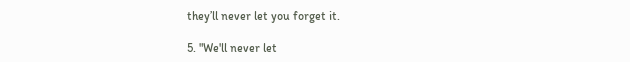they’ll never let you forget it.

5. "We'll never let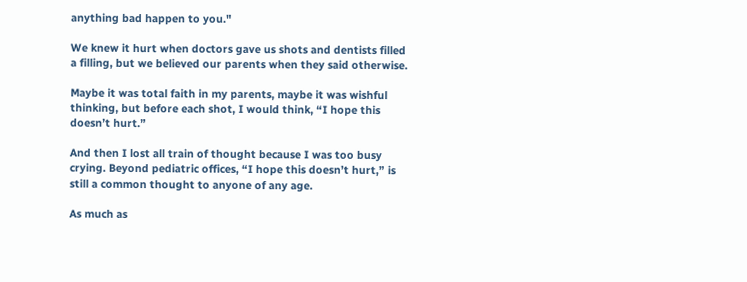anything bad happen to you."

We knew it hurt when doctors gave us shots and dentists filled a filling, but we believed our parents when they said otherwise.

Maybe it was total faith in my parents, maybe it was wishful thinking, but before each shot, I would think, “I hope this doesn’t hurt.”

And then I lost all train of thought because I was too busy crying. Beyond pediatric offices, “I hope this doesn’t hurt,” is still a common thought to anyone of any age.

As much as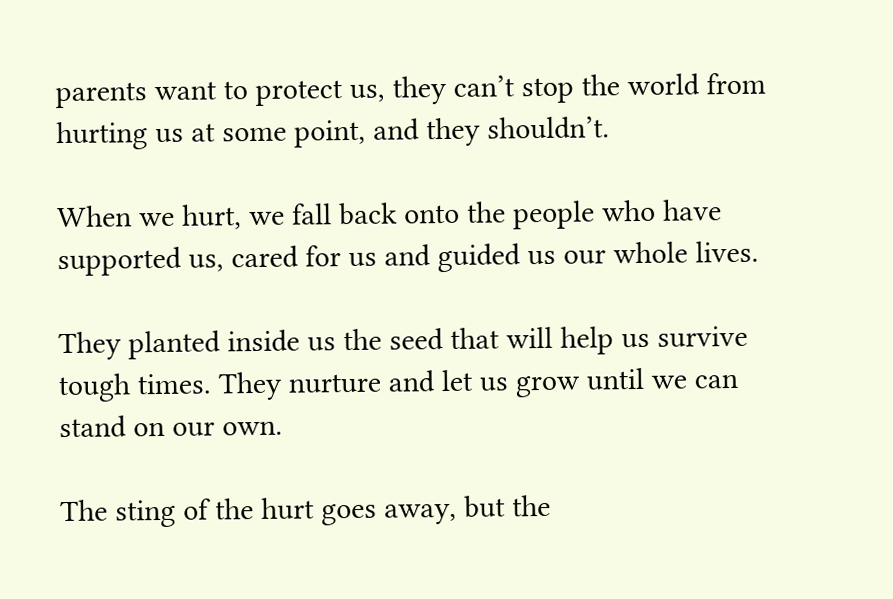parents want to protect us, they can’t stop the world from hurting us at some point, and they shouldn’t.

When we hurt, we fall back onto the people who have supported us, cared for us and guided us our whole lives.

They planted inside us the seed that will help us survive tough times. They nurture and let us grow until we can stand on our own.

The sting of the hurt goes away, but the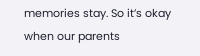memories stay. So it’s okay when our parents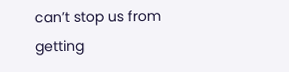can’t stop us from getting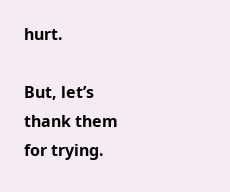hurt.

But, let’s thank them for trying.